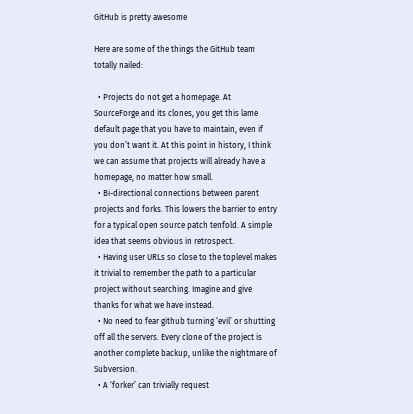GitHub is pretty awesome

Here are some of the things the GitHub team totally nailed:

  • Projects do not get a homepage. At SourceForge and its clones, you get this lame default page that you have to maintain, even if you don’t want it. At this point in history, I think we can assume that projects will already have a homepage, no matter how small.
  • Bi-directional connections between parent projects and forks. This lowers the barrier to entry for a typical open source patch tenfold. A simple idea that seems obvious in retrospect.
  • Having user URLs so close to the toplevel makes it trivial to remember the path to a particular project without searching. Imagine and give thanks for what we have instead.
  • No need to fear github turning ‘evil’ or shutting off all the servers. Every clone of the project is another complete backup, unlike the nightmare of Subversion.
  • A ‘forker’ can trivially request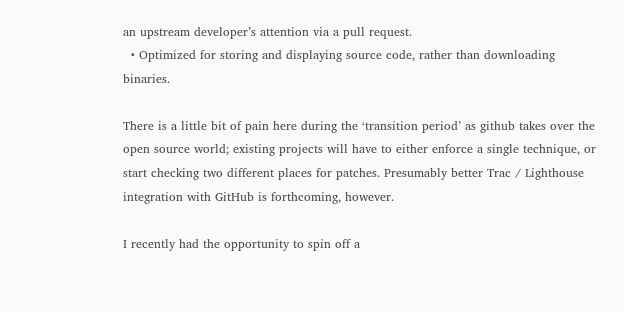an upstream developer’s attention via a pull request.
  • Optimized for storing and displaying source code, rather than downloading binaries.

There is a little bit of pain here during the ‘transition period’ as github takes over the open source world; existing projects will have to either enforce a single technique, or start checking two different places for patches. Presumably better Trac / Lighthouse integration with GitHub is forthcoming, however.

I recently had the opportunity to spin off a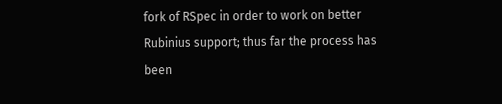fork of RSpec in order to work on better Rubinius support; thus far the process has been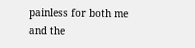painless for both me and the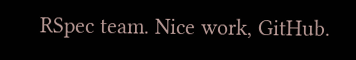RSpec team. Nice work, GitHub.